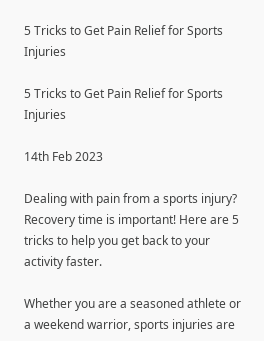5 Tricks to Get Pain Relief for Sports Injuries

5 Tricks to Get Pain Relief for Sports Injuries

14th Feb 2023

Dealing with pain from a sports injury? Recovery time is important! Here are 5 tricks to help you get back to your activity faster.

Whether you are a seasoned athlete or a weekend warrior, sports injuries are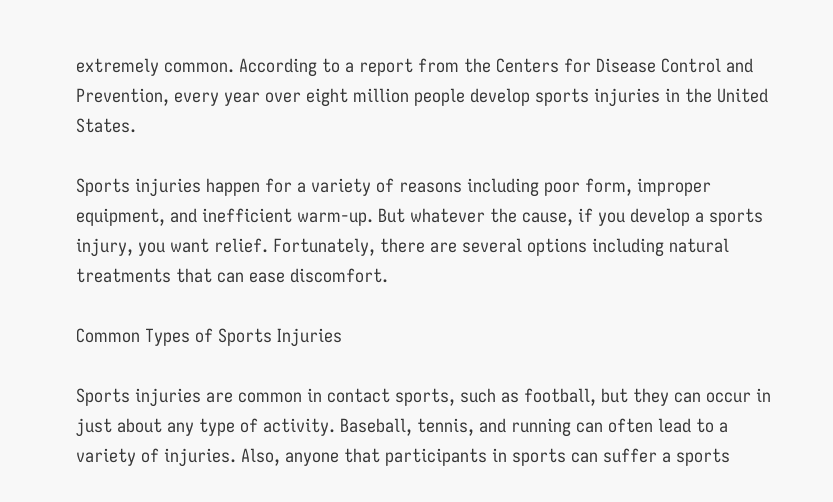extremely common. According to a report from the Centers for Disease Control and Prevention, every year over eight million people develop sports injuries in the United States.

Sports injuries happen for a variety of reasons including poor form, improper equipment, and inefficient warm-up. But whatever the cause, if you develop a sports injury, you want relief. Fortunately, there are several options including natural treatments that can ease discomfort.

Common Types of Sports Injuries

Sports injuries are common in contact sports, such as football, but they can occur in just about any type of activity. Baseball, tennis, and running can often lead to a variety of injuries. Also, anyone that participants in sports can suffer a sports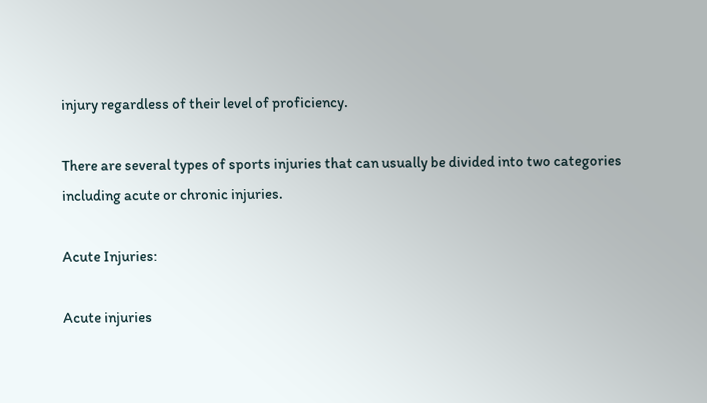injury regardless of their level of proficiency.

There are several types of sports injuries that can usually be divided into two categories including acute or chronic injuries.

Acute Injuries:

Acute injuries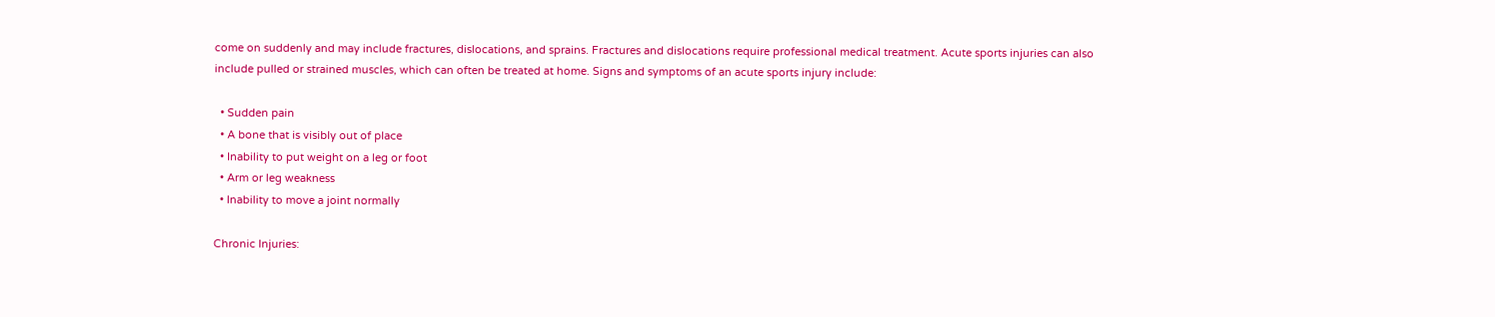come on suddenly and may include fractures, dislocations, and sprains. Fractures and dislocations require professional medical treatment. Acute sports injuries can also include pulled or strained muscles, which can often be treated at home. Signs and symptoms of an acute sports injury include:

  • Sudden pain
  • A bone that is visibly out of place
  • Inability to put weight on a leg or foot
  • Arm or leg weakness
  • Inability to move a joint normally

Chronic Injuries: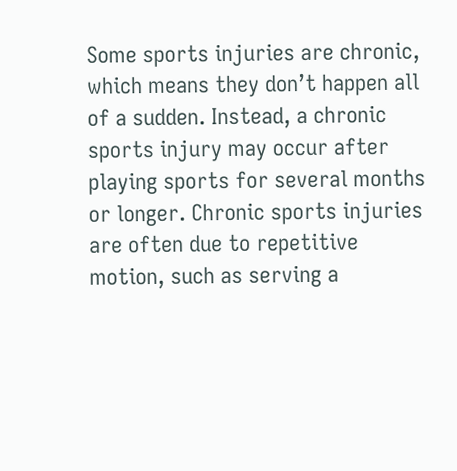Some sports injuries are chronic, which means they don’t happen all of a sudden. Instead, a chronic sports injury may occur after playing sports for several months or longer. Chronic sports injuries are often due to repetitive motion, such as serving a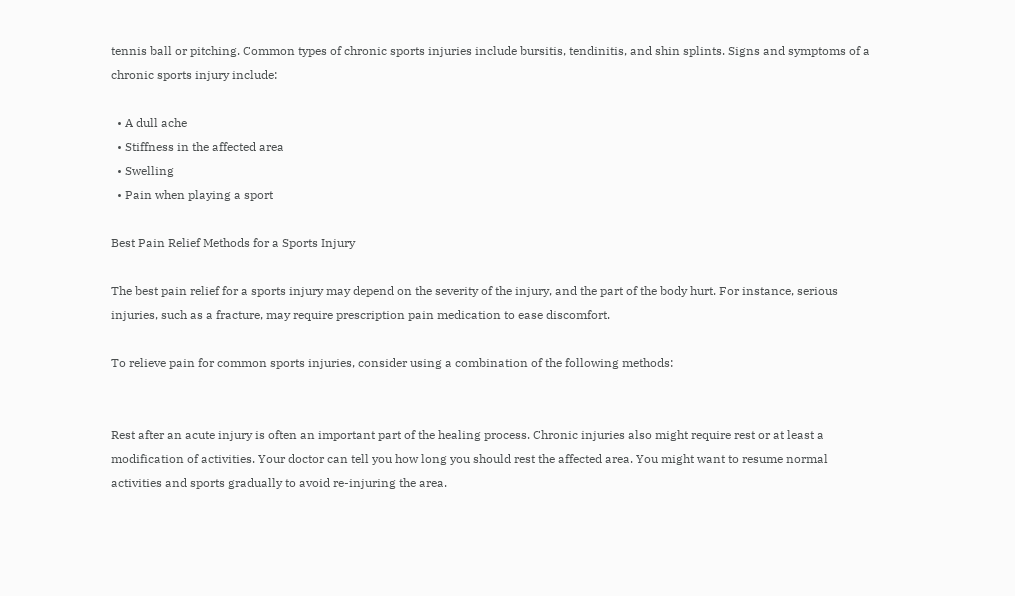tennis ball or pitching. Common types of chronic sports injuries include bursitis, tendinitis, and shin splints. Signs and symptoms of a chronic sports injury include:

  • A dull ache
  • Stiffness in the affected area
  • Swelling
  • Pain when playing a sport

Best Pain Relief Methods for a Sports Injury

The best pain relief for a sports injury may depend on the severity of the injury, and the part of the body hurt. For instance, serious injuries, such as a fracture, may require prescription pain medication to ease discomfort.

To relieve pain for common sports injuries, consider using a combination of the following methods:


Rest after an acute injury is often an important part of the healing process. Chronic injuries also might require rest or at least a modification of activities. Your doctor can tell you how long you should rest the affected area. You might want to resume normal activities and sports gradually to avoid re-injuring the area.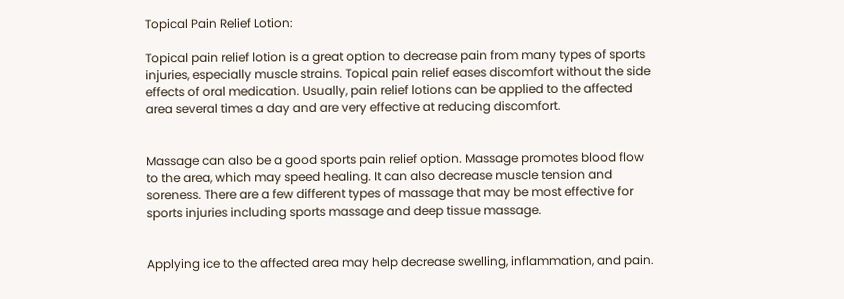Topical Pain Relief Lotion:

Topical pain relief lotion is a great option to decrease pain from many types of sports injuries, especially muscle strains. Topical pain relief eases discomfort without the side effects of oral medication. Usually, pain relief lotions can be applied to the affected area several times a day and are very effective at reducing discomfort.


Massage can also be a good sports pain relief option. Massage promotes blood flow to the area, which may speed healing. It can also decrease muscle tension and soreness. There are a few different types of massage that may be most effective for sports injuries including sports massage and deep tissue massage.


Applying ice to the affected area may help decrease swelling, inflammation, and pain.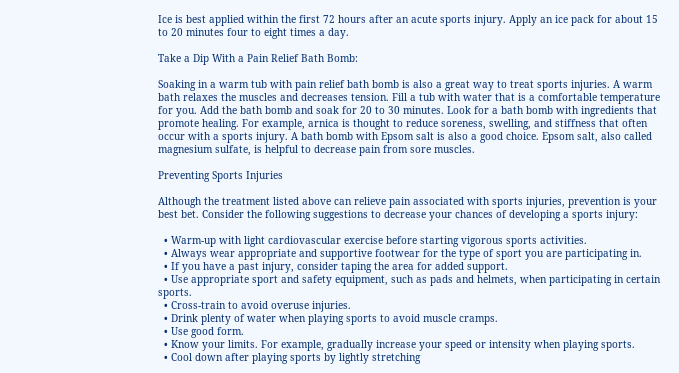Ice is best applied within the first 72 hours after an acute sports injury. Apply an ice pack for about 15 to 20 minutes four to eight times a day.

Take a Dip With a Pain Relief Bath Bomb:

Soaking in a warm tub with pain relief bath bomb is also a great way to treat sports injuries. A warm bath relaxes the muscles and decreases tension. Fill a tub with water that is a comfortable temperature for you. Add the bath bomb and soak for 20 to 30 minutes. Look for a bath bomb with ingredients that promote healing. For example, arnica is thought to reduce soreness, swelling, and stiffness that often occur with a sports injury. A bath bomb with Epsom salt is also a good choice. Epsom salt, also called magnesium sulfate, is helpful to decrease pain from sore muscles.

Preventing Sports Injuries

Although the treatment listed above can relieve pain associated with sports injuries, prevention is your best bet. Consider the following suggestions to decrease your chances of developing a sports injury:

  • Warm-up with light cardiovascular exercise before starting vigorous sports activities.
  • Always wear appropriate and supportive footwear for the type of sport you are participating in.
  • If you have a past injury, consider taping the area for added support.
  • Use appropriate sport and safety equipment, such as pads and helmets, when participating in certain sports.
  • Cross-train to avoid overuse injuries.
  • Drink plenty of water when playing sports to avoid muscle cramps.
  • Use good form.
  • Know your limits. For example, gradually increase your speed or intensity when playing sports.
  • Cool down after playing sports by lightly stretching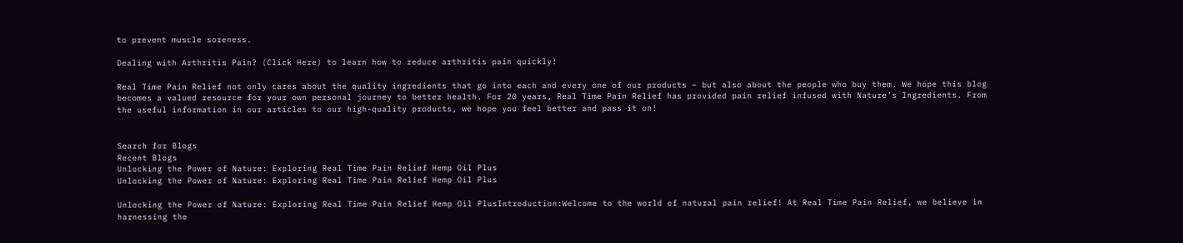to prevent muscle soreness.

Dealing with Arthritis Pain? (Click Here) to learn how to reduce arthritis pain quickly!

Real Time Pain Relief not only cares about the quality ingredients that go into each and every one of our products – but also about the people who buy them. We hope this blog becomes a valued resource for your own personal journey to better health. For 20 years, Real Time Pain Relief has provided pain relief infused with Nature’s Ingredients. From the useful information in our articles to our high-quality products, we hope you feel better and pass it on!


Search for Blogs
Recent Blogs
Unlocking the Power of Nature: Exploring Real Time Pain Relief Hemp Oil Plus
Unlocking the Power of Nature: Exploring Real Time Pain Relief Hemp Oil Plus

Unlocking the Power of Nature: Exploring Real Time Pain Relief Hemp Oil PlusIntroduction:Welcome to the world of natural pain relief! At Real Time Pain Relief, we believe in harnessing the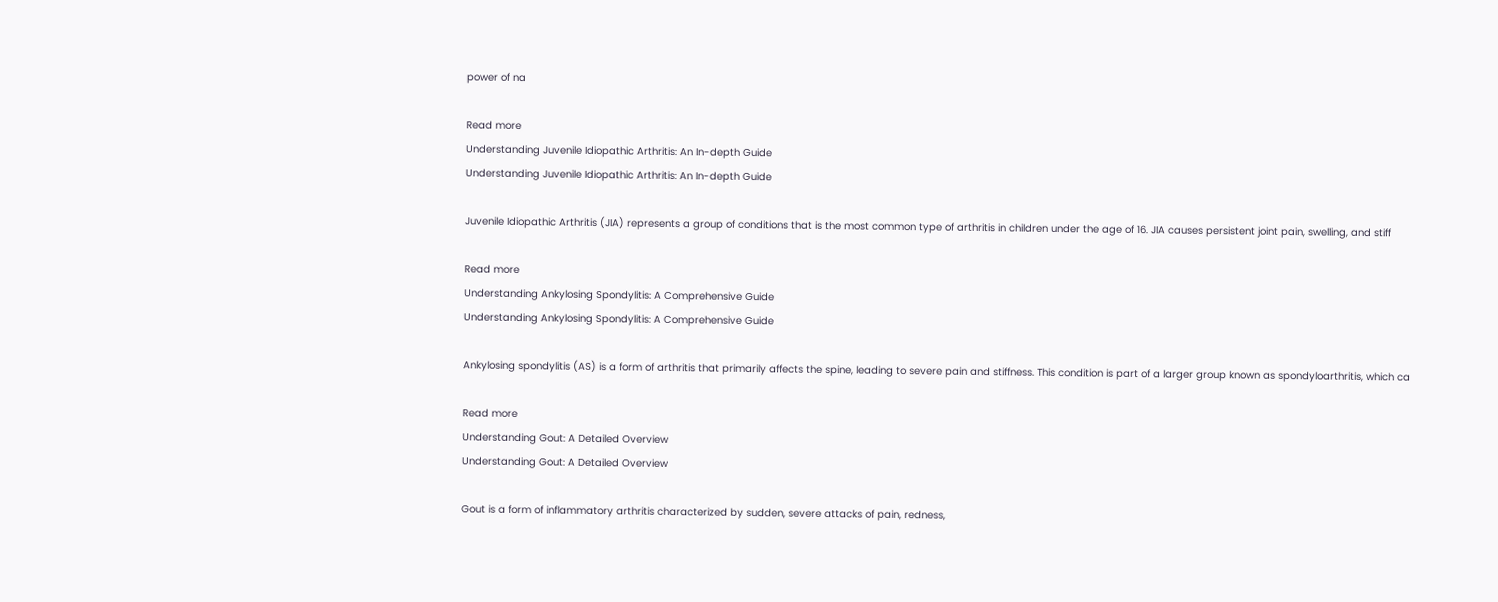power of na

Read more
Understanding Juvenile Idiopathic Arthritis: An In-depth Guide
Understanding Juvenile Idiopathic Arthritis: An In-depth Guide

Juvenile Idiopathic Arthritis (JIA) represents a group of conditions that is the most common type of arthritis in children under the age of 16. JIA causes persistent joint pain, swelling, and stiff

Read more
Understanding Ankylosing Spondylitis: A Comprehensive Guide
Understanding Ankylosing Spondylitis: A Comprehensive Guide

Ankylosing spondylitis (AS) is a form of arthritis that primarily affects the spine, leading to severe pain and stiffness. This condition is part of a larger group known as spondyloarthritis, which ca

Read more
Understanding Gout: A Detailed Overview
Understanding Gout: A Detailed Overview

Gout is a form of inflammatory arthritis characterized by sudden, severe attacks of pain, redness,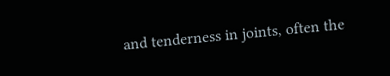and tenderness in joints, often the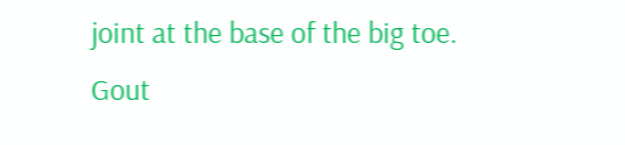joint at the base of the big toe. Gout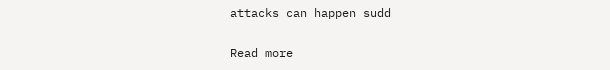attacks can happen sudd

Read more